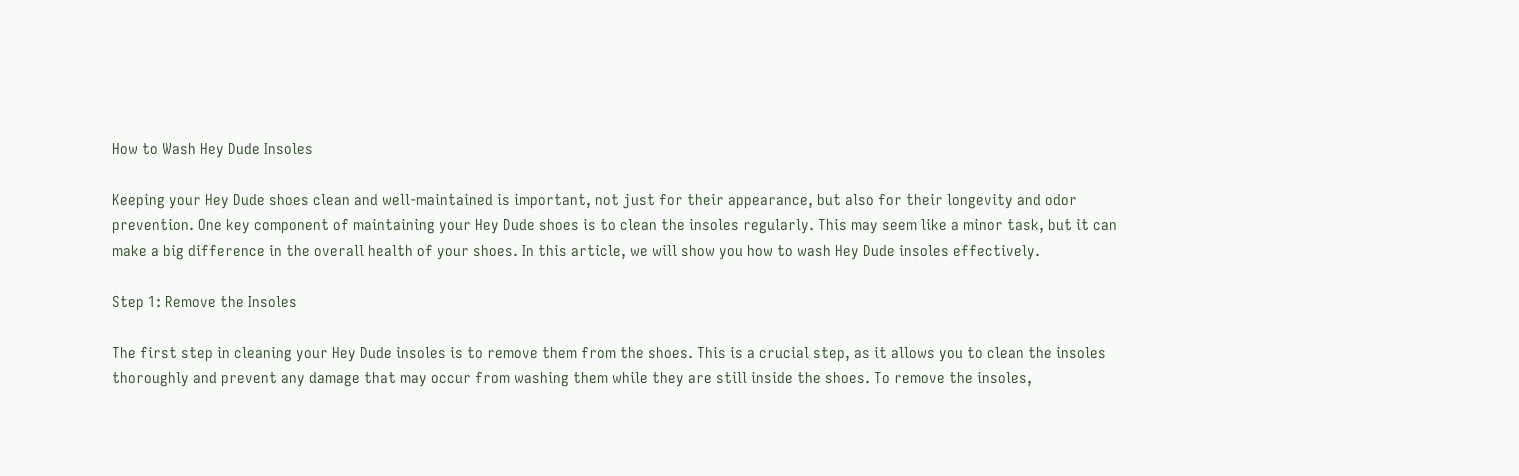How to Wash Hey Dude Insoles

Keeping your Hey Dude shoes clean and well-maintained is important, not just for their appearance, but also for their longevity and odor prevention. One key component of maintaining your Hey Dude shoes is to clean the insoles regularly. This may seem like a minor task, but it can make a big difference in the overall health of your shoes. In this article, we will show you how to wash Hey Dude insoles effectively.

Step 1: Remove the Insoles

The first step in cleaning your Hey Dude insoles is to remove them from the shoes. This is a crucial step, as it allows you to clean the insoles thoroughly and prevent any damage that may occur from washing them while they are still inside the shoes. To remove the insoles,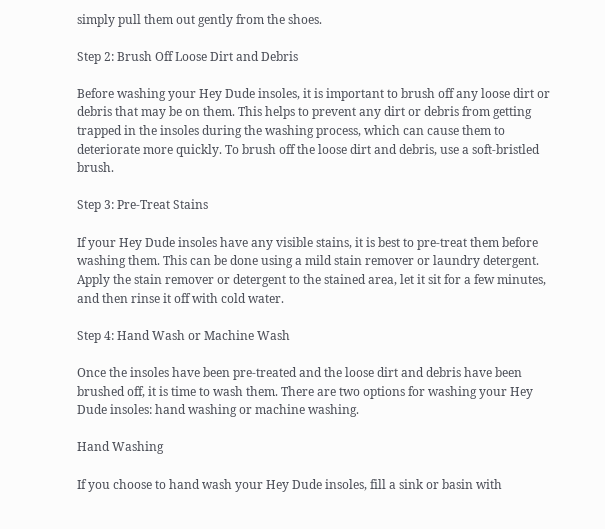simply pull them out gently from the shoes.

Step 2: Brush Off Loose Dirt and Debris

Before washing your Hey Dude insoles, it is important to brush off any loose dirt or debris that may be on them. This helps to prevent any dirt or debris from getting trapped in the insoles during the washing process, which can cause them to deteriorate more quickly. To brush off the loose dirt and debris, use a soft-bristled brush.

Step 3: Pre-Treat Stains

If your Hey Dude insoles have any visible stains, it is best to pre-treat them before washing them. This can be done using a mild stain remover or laundry detergent. Apply the stain remover or detergent to the stained area, let it sit for a few minutes, and then rinse it off with cold water.

Step 4: Hand Wash or Machine Wash

Once the insoles have been pre-treated and the loose dirt and debris have been brushed off, it is time to wash them. There are two options for washing your Hey Dude insoles: hand washing or machine washing.

Hand Washing

If you choose to hand wash your Hey Dude insoles, fill a sink or basin with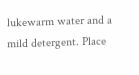lukewarm water and a mild detergent. Place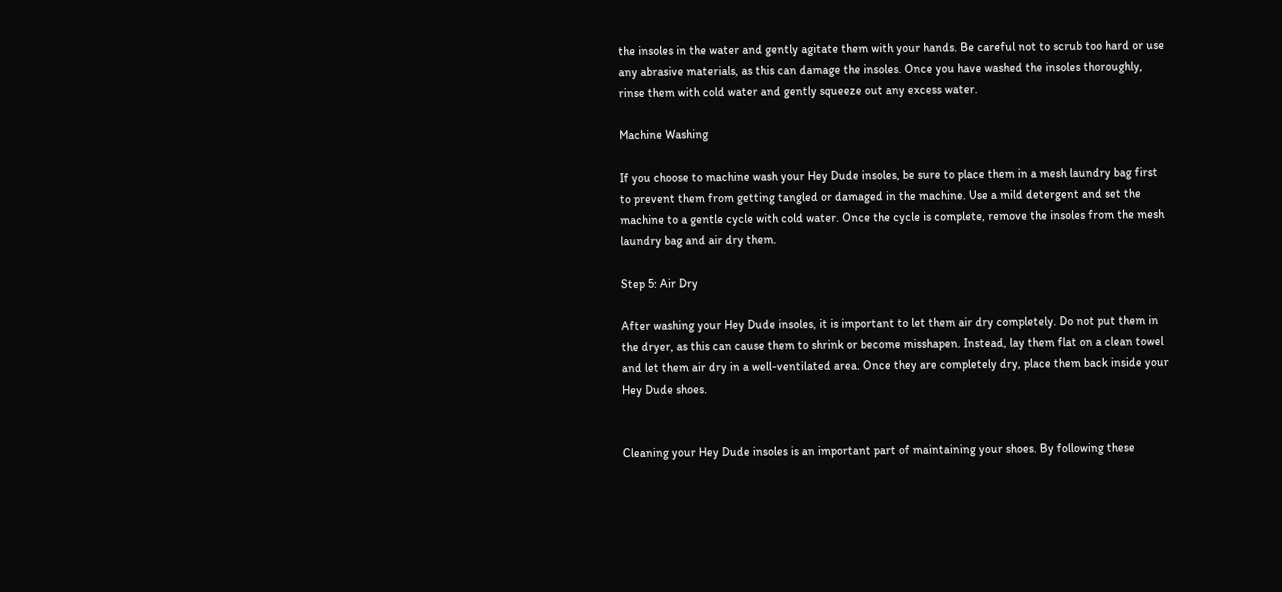the insoles in the water and gently agitate them with your hands. Be careful not to scrub too hard or use any abrasive materials, as this can damage the insoles. Once you have washed the insoles thoroughly, rinse them with cold water and gently squeeze out any excess water.

Machine Washing

If you choose to machine wash your Hey Dude insoles, be sure to place them in a mesh laundry bag first to prevent them from getting tangled or damaged in the machine. Use a mild detergent and set the machine to a gentle cycle with cold water. Once the cycle is complete, remove the insoles from the mesh laundry bag and air dry them.

Step 5: Air Dry

After washing your Hey Dude insoles, it is important to let them air dry completely. Do not put them in the dryer, as this can cause them to shrink or become misshapen. Instead, lay them flat on a clean towel and let them air dry in a well-ventilated area. Once they are completely dry, place them back inside your Hey Dude shoes.


Cleaning your Hey Dude insoles is an important part of maintaining your shoes. By following these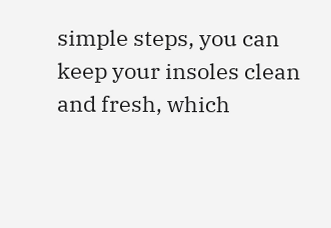simple steps, you can keep your insoles clean and fresh, which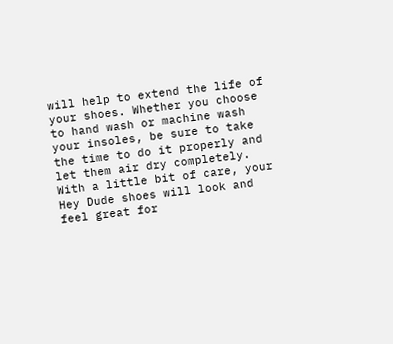will help to extend the life of your shoes. Whether you choose to hand wash or machine wash your insoles, be sure to take the time to do it properly and let them air dry completely. With a little bit of care, your Hey Dude shoes will look and feel great for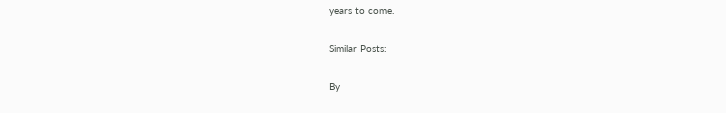years to come.

Similar Posts:

By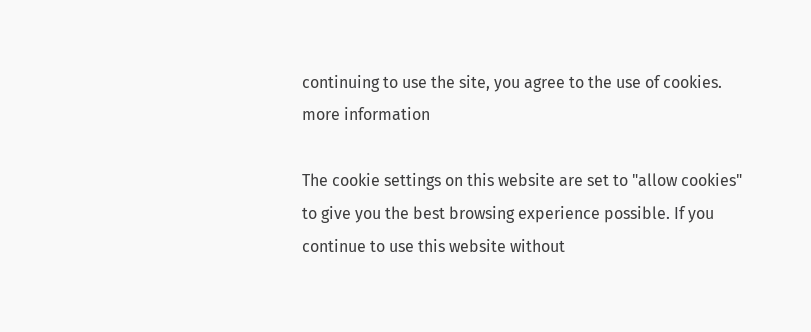continuing to use the site, you agree to the use of cookies. more information

The cookie settings on this website are set to "allow cookies" to give you the best browsing experience possible. If you continue to use this website without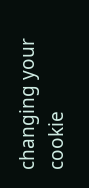changing your cookie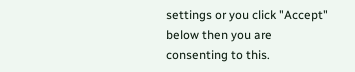settings or you click "Accept" below then you are consenting to this.